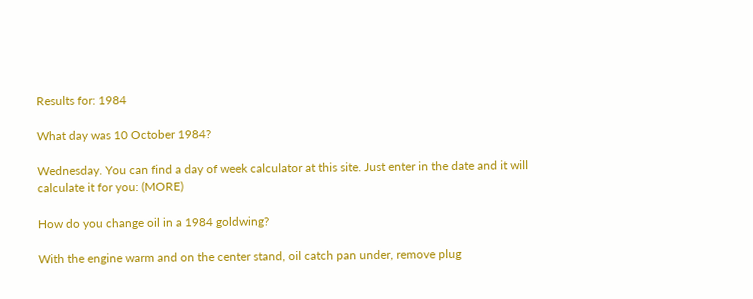Results for: 1984

What day was 10 October 1984?

Wednesday. You can find a day of week calculator at this site. Just enter in the date and it will calculate it for you: (MORE)

How do you change oil in a 1984 goldwing?

With the engine warm and on the center stand, oil catch pan under, remove plug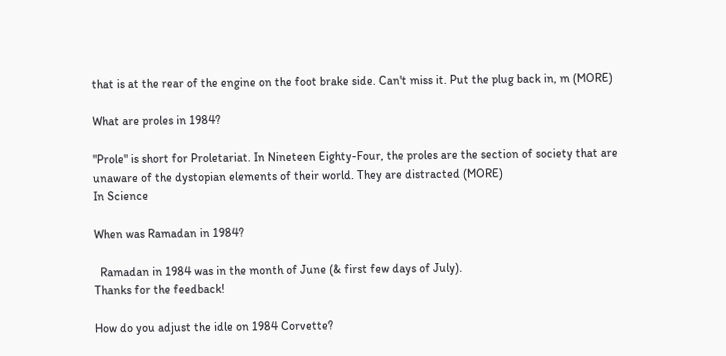that is at the rear of the engine on the foot brake side. Can't miss it. Put the plug back in, m (MORE)

What are proles in 1984?

"Prole" is short for Proletariat. In Nineteen Eighty-Four, the proles are the section of society that are unaware of the dystopian elements of their world. They are distracted (MORE)
In Science

When was Ramadan in 1984?

  Ramadan in 1984 was in the month of June (& first few days of July).
Thanks for the feedback!

How do you adjust the idle on 1984 Corvette?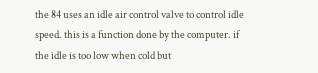the 84 uses an idle air control valve to control idle speed. this is a function done by the computer. if the idle is too low when cold but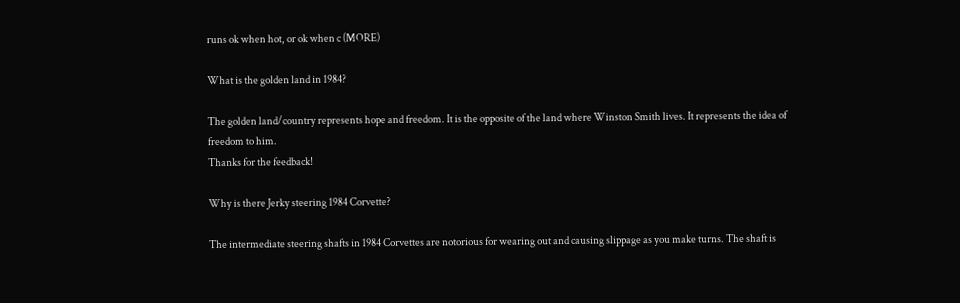runs ok when hot, or ok when c (MORE)

What is the golden land in 1984?

The golden land/country represents hope and freedom. It is the opposite of the land where Winston Smith lives. It represents the idea of freedom to him.
Thanks for the feedback!

Why is there Jerky steering 1984 Corvette?

The intermediate steering shafts in 1984 Corvettes are notorious for wearing out and causing slippage as you make turns. The shaft is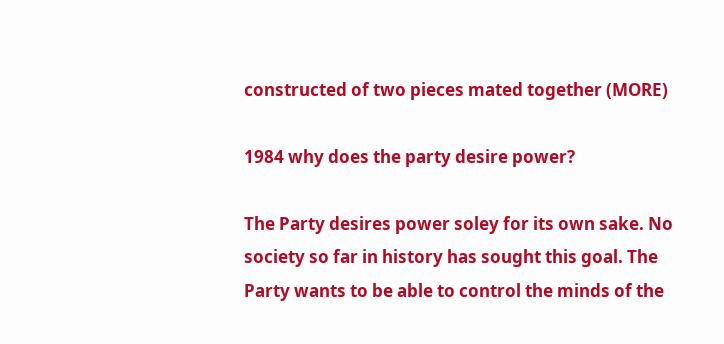constructed of two pieces mated together (MORE)

1984 why does the party desire power?

The Party desires power soley for its own sake. No society so far in history has sought this goal. The Party wants to be able to control the minds of the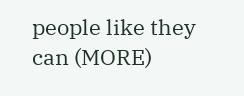people like they can (MORE)